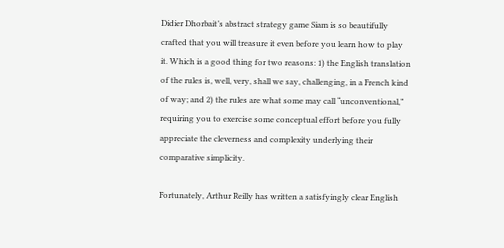Didier Dhorbait’s abstract strategy game Siam is so beautifully crafted that you will treasure it even before you learn how to play it. Which is a good thing for two reasons: 1) the English translation of the rules is, well, very, shall we say, challenging, in a French kind of way; and 2) the rules are what some may call “unconventional,” requiring you to exercise some conceptual effort before you fully appreciate the cleverness and complexity underlying their comparative simplicity.

Fortunately, Arthur Reilly has written a satisfyingly clear English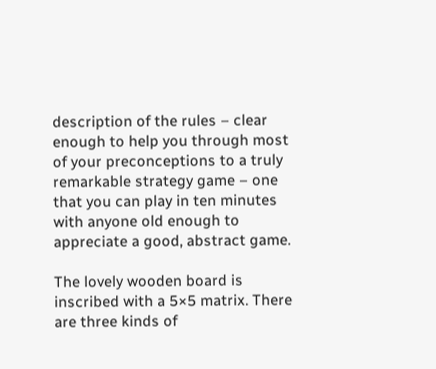description of the rules – clear enough to help you through most of your preconceptions to a truly remarkable strategy game – one that you can play in ten minutes with anyone old enough to appreciate a good, abstract game.

The lovely wooden board is inscribed with a 5×5 matrix. There are three kinds of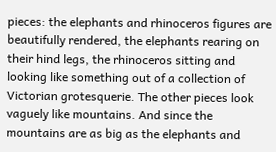pieces: the elephants and rhinoceros figures are beautifully rendered, the elephants rearing on their hind legs, the rhinoceros sitting and looking like something out of a collection of Victorian grotesquerie. The other pieces look vaguely like mountains. And since the mountains are as big as the elephants and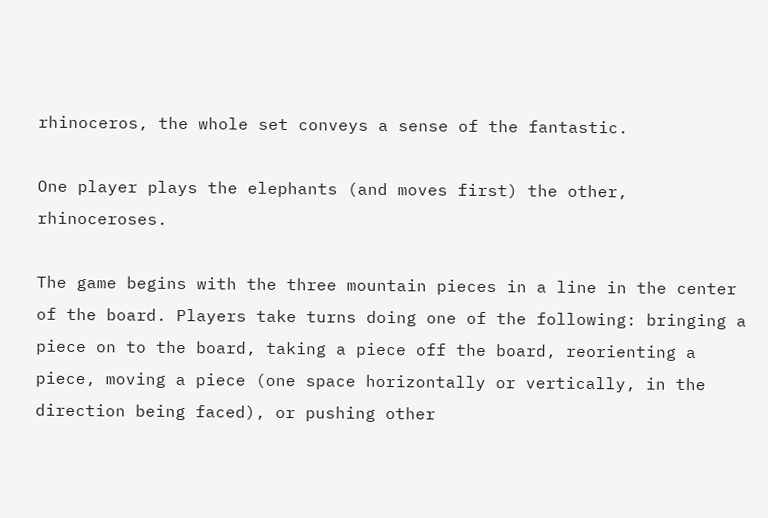rhinoceros, the whole set conveys a sense of the fantastic.

One player plays the elephants (and moves first) the other, rhinoceroses.

The game begins with the three mountain pieces in a line in the center of the board. Players take turns doing one of the following: bringing a piece on to the board, taking a piece off the board, reorienting a piece, moving a piece (one space horizontally or vertically, in the direction being faced), or pushing other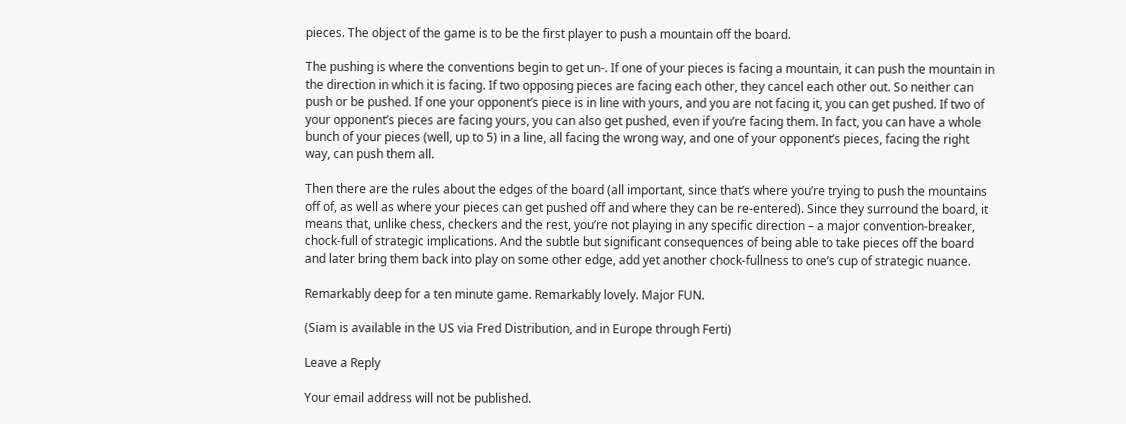pieces. The object of the game is to be the first player to push a mountain off the board.

The pushing is where the conventions begin to get un-. If one of your pieces is facing a mountain, it can push the mountain in the direction in which it is facing. If two opposing pieces are facing each other, they cancel each other out. So neither can push or be pushed. If one your opponent’s piece is in line with yours, and you are not facing it, you can get pushed. If two of your opponent’s pieces are facing yours, you can also get pushed, even if you’re facing them. In fact, you can have a whole bunch of your pieces (well, up to 5) in a line, all facing the wrong way, and one of your opponent’s pieces, facing the right way, can push them all.

Then there are the rules about the edges of the board (all important, since that’s where you’re trying to push the mountains off of, as well as where your pieces can get pushed off and where they can be re-entered). Since they surround the board, it means that, unlike chess, checkers and the rest, you’re not playing in any specific direction – a major convention-breaker, chock-full of strategic implications. And the subtle but significant consequences of being able to take pieces off the board and later bring them back into play on some other edge, add yet another chock-fullness to one’s cup of strategic nuance.

Remarkably deep for a ten minute game. Remarkably lovely. Major FUN.

(Siam is available in the US via Fred Distribution, and in Europe through Ferti)

Leave a Reply

Your email address will not be published.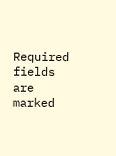Required fields are marked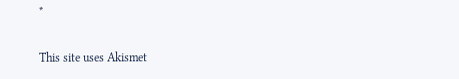*

This site uses Akismet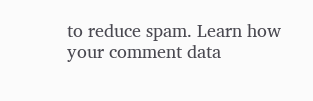to reduce spam. Learn how your comment data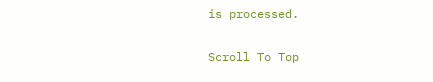is processed.

Scroll To Top